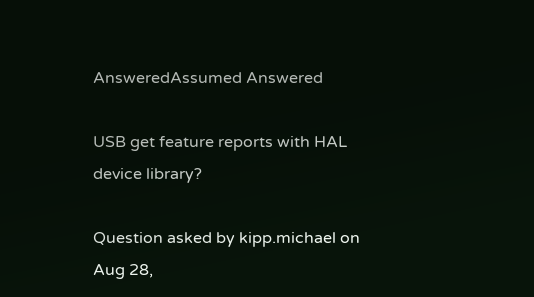AnsweredAssumed Answered

USB get feature reports with HAL device library?

Question asked by kipp.michael on Aug 28,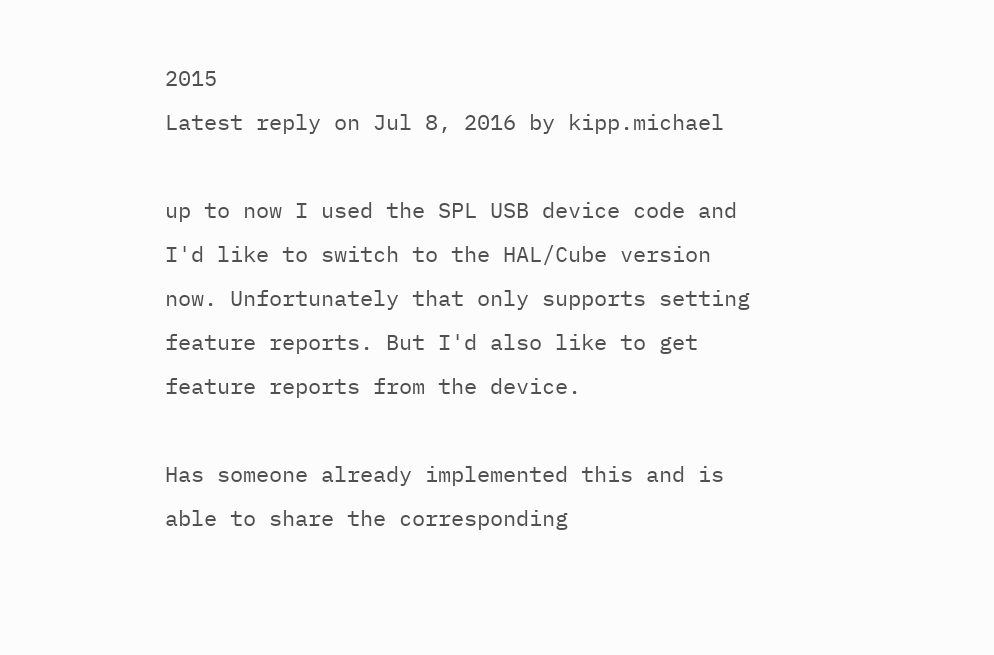2015
Latest reply on Jul 8, 2016 by kipp.michael

up to now I used the SPL USB device code and I'd like to switch to the HAL/Cube version now. Unfortunately that only supports setting feature reports. But I'd also like to get feature reports from the device.

Has someone already implemented this and is able to share the corresponding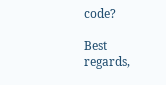code?

Best regards,